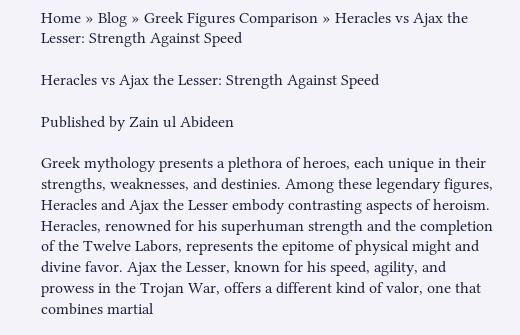Home » Blog » Greek Figures Comparison » Heracles vs Ajax the Lesser: Strength Against Speed

Heracles vs Ajax the Lesser: Strength Against Speed

Published by Zain ul Abideen

Greek mythology presents a plethora of heroes, each unique in their strengths, weaknesses, and destinies. Among these legendary figures, Heracles and Ajax the Lesser embody contrasting aspects of heroism. Heracles, renowned for his superhuman strength and the completion of the Twelve Labors, represents the epitome of physical might and divine favor. Ajax the Lesser, known for his speed, agility, and prowess in the Trojan War, offers a different kind of valor, one that combines martial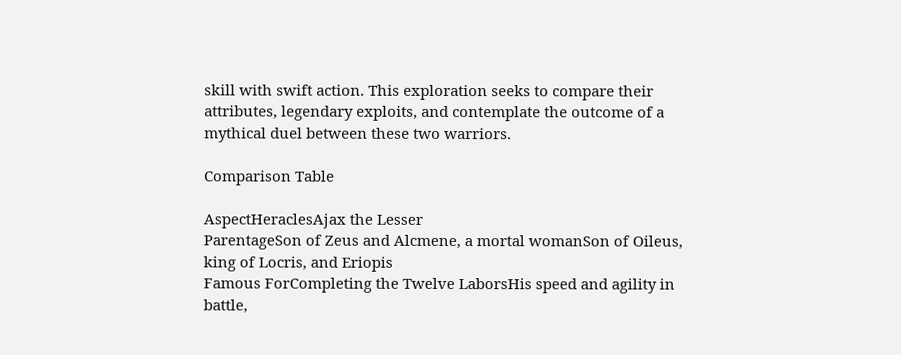skill with swift action. This exploration seeks to compare their attributes, legendary exploits, and contemplate the outcome of a mythical duel between these two warriors.

Comparison Table

AspectHeraclesAjax the Lesser
ParentageSon of Zeus and Alcmene, a mortal womanSon of Oileus, king of Locris, and Eriopis
Famous ForCompleting the Twelve LaborsHis speed and agility in battle,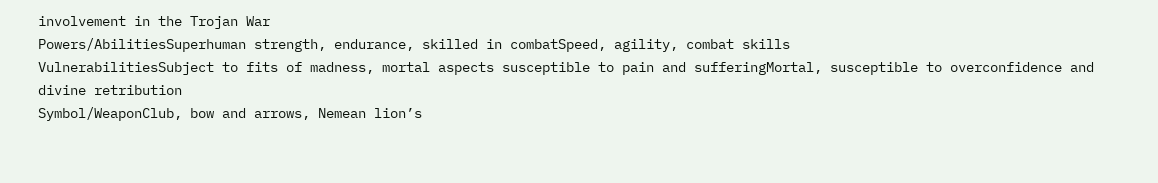involvement in the Trojan War
Powers/AbilitiesSuperhuman strength, endurance, skilled in combatSpeed, agility, combat skills
VulnerabilitiesSubject to fits of madness, mortal aspects susceptible to pain and sufferingMortal, susceptible to overconfidence and divine retribution
Symbol/WeaponClub, bow and arrows, Nemean lion’s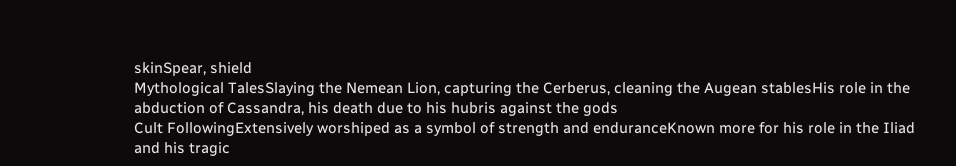skinSpear, shield
Mythological TalesSlaying the Nemean Lion, capturing the Cerberus, cleaning the Augean stablesHis role in the abduction of Cassandra, his death due to his hubris against the gods
Cult FollowingExtensively worshiped as a symbol of strength and enduranceKnown more for his role in the Iliad and his tragic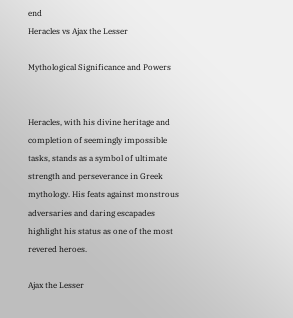end
Heracles vs Ajax the Lesser

Mythological Significance and Powers


Heracles, with his divine heritage and completion of seemingly impossible tasks, stands as a symbol of ultimate strength and perseverance in Greek mythology. His feats against monstrous adversaries and daring escapades highlight his status as one of the most revered heroes.

Ajax the Lesser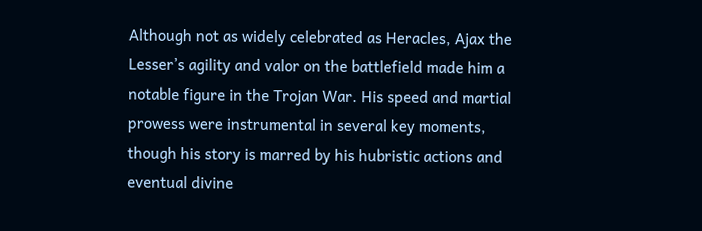Although not as widely celebrated as Heracles, Ajax the Lesser’s agility and valor on the battlefield made him a notable figure in the Trojan War. His speed and martial prowess were instrumental in several key moments, though his story is marred by his hubristic actions and eventual divine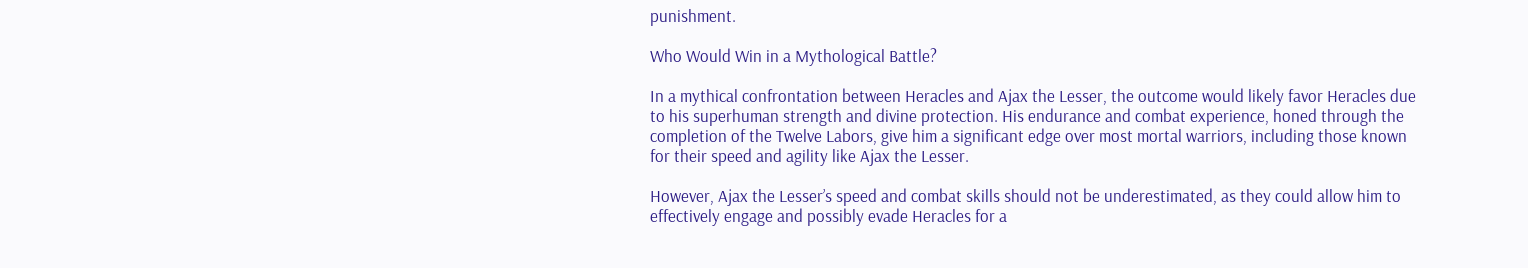punishment.

Who Would Win in a Mythological Battle?

In a mythical confrontation between Heracles and Ajax the Lesser, the outcome would likely favor Heracles due to his superhuman strength and divine protection. His endurance and combat experience, honed through the completion of the Twelve Labors, give him a significant edge over most mortal warriors, including those known for their speed and agility like Ajax the Lesser.

However, Ajax the Lesser’s speed and combat skills should not be underestimated, as they could allow him to effectively engage and possibly evade Heracles for a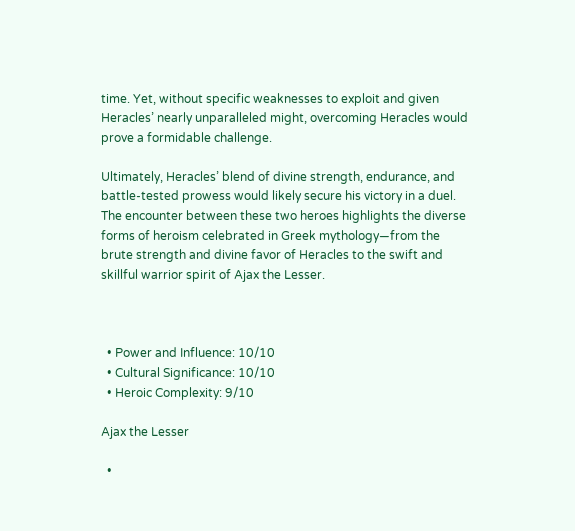time. Yet, without specific weaknesses to exploit and given Heracles’ nearly unparalleled might, overcoming Heracles would prove a formidable challenge.

Ultimately, Heracles’ blend of divine strength, endurance, and battle-tested prowess would likely secure his victory in a duel. The encounter between these two heroes highlights the diverse forms of heroism celebrated in Greek mythology—from the brute strength and divine favor of Heracles to the swift and skillful warrior spirit of Ajax the Lesser.



  • Power and Influence: 10/10
  • Cultural Significance: 10/10
  • Heroic Complexity: 9/10

Ajax the Lesser

  •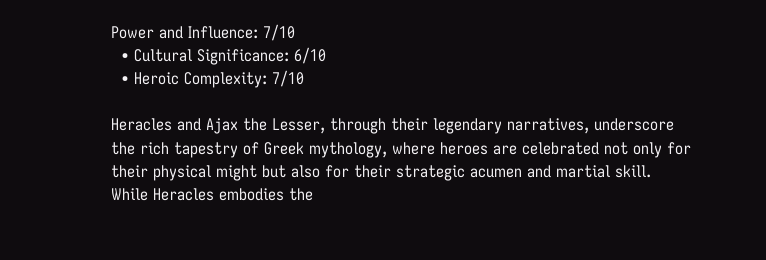Power and Influence: 7/10
  • Cultural Significance: 6/10
  • Heroic Complexity: 7/10

Heracles and Ajax the Lesser, through their legendary narratives, underscore the rich tapestry of Greek mythology, where heroes are celebrated not only for their physical might but also for their strategic acumen and martial skill. While Heracles embodies the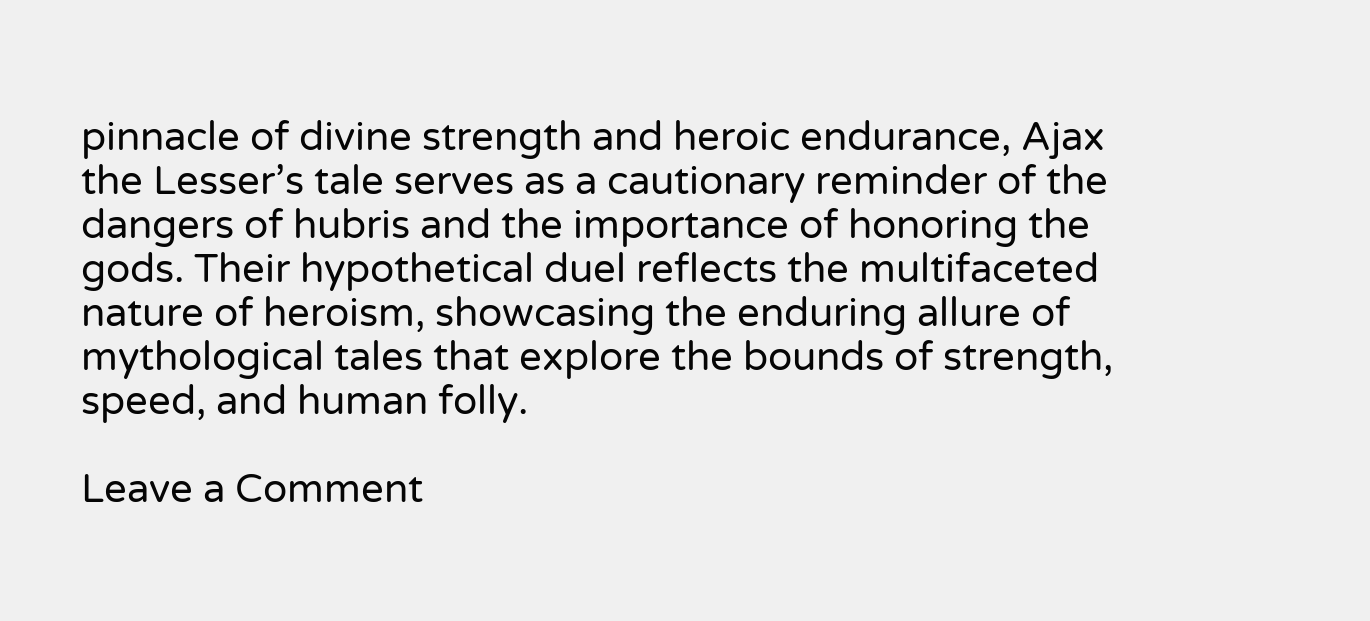pinnacle of divine strength and heroic endurance, Ajax the Lesser’s tale serves as a cautionary reminder of the dangers of hubris and the importance of honoring the gods. Their hypothetical duel reflects the multifaceted nature of heroism, showcasing the enduring allure of mythological tales that explore the bounds of strength, speed, and human folly.

Leave a Comment